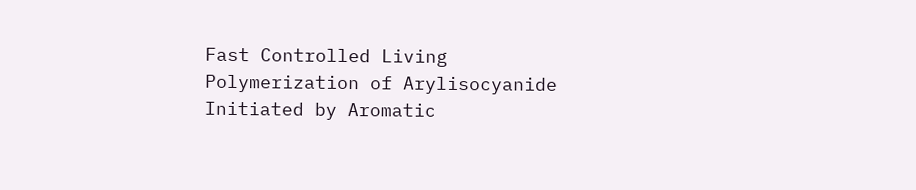Fast Controlled Living Polymerization of Arylisocyanide Initiated by Aromatic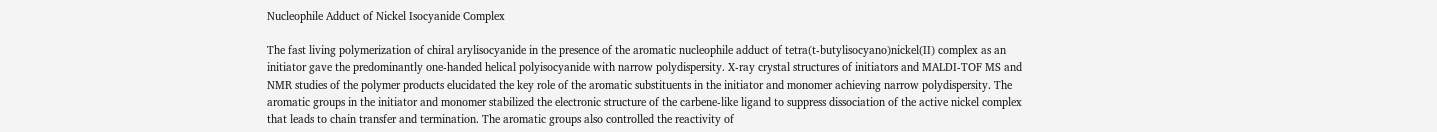Nucleophile Adduct of Nickel Isocyanide Complex

The fast living polymerization of chiral arylisocyanide in the presence of the aromatic nucleophile adduct of tetra(t-butylisocyano)nickel(II) complex as an initiator gave the predominantly one-handed helical polyisocyanide with narrow polydispersity. X-ray crystal structures of initiators and MALDI-TOF MS and NMR studies of the polymer products elucidated the key role of the aromatic substituents in the initiator and monomer achieving narrow polydispersity. The aromatic groups in the initiator and monomer stabilized the electronic structure of the carbene-like ligand to suppress dissociation of the active nickel complex that leads to chain transfer and termination. The aromatic groups also controlled the reactivity of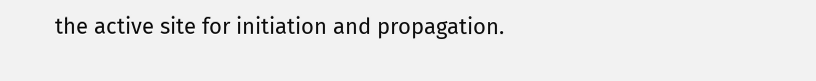the active site for initiation and propagation.